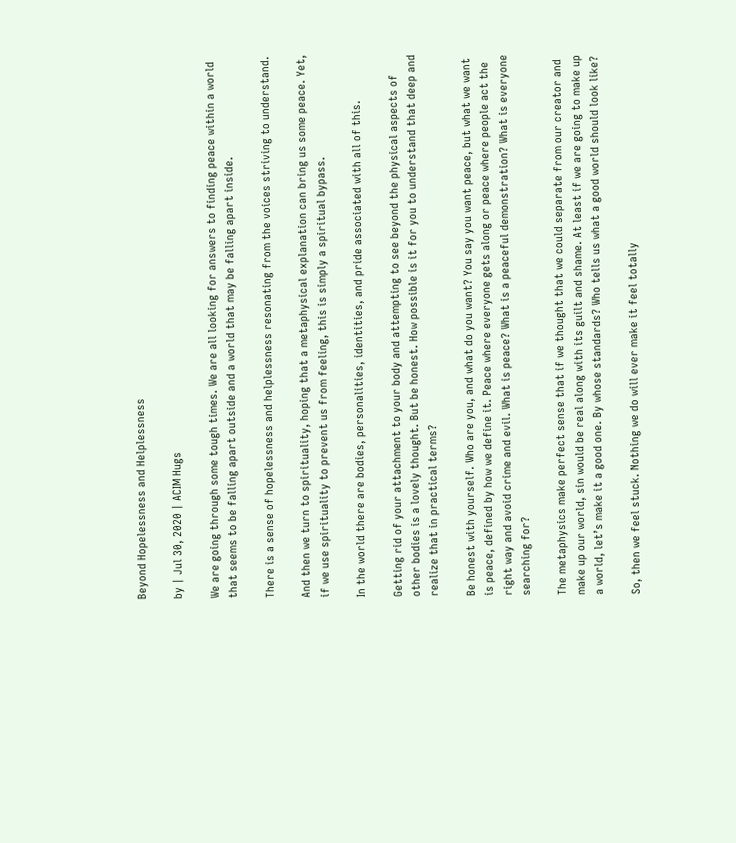Beyond Hopelessness and Helplessness

by | Jul 30, 2020 | ACIM Hugs

We are going through some tough times. We are all looking for answers to finding peace within a world that seems to be falling apart outside and a world that may be falling apart inside.

There is a sense of hopelessness and helplessness resonating from the voices striving to understand.

And then we turn to spirituality, hoping that a metaphysical explanation can bring us some peace. Yet, if we use spirituality to prevent us from feeling, this is simply a spiritual bypass.

In the world there are bodies, personalities, identities, and pride associated with all of this.

Getting rid of your attachment to your body and attempting to see beyond the physical aspects of other bodies is a lovely thought. But be honest. How possible is it for you to understand that deep and realize that in practical terms?

Be honest with yourself. Who are you, and what do you want? You say you want peace, but what we want is peace, defined by how we define it. Peace where everyone gets along or peace where people act the right way and avoid crime and evil. What is peace? What is a peaceful demonstration? What is everyone searching for?

The metaphysics make perfect sense that if we thought that we could separate from our creator and make up our world, sin would be real along with its guilt and shame. At least if we are going to make up a world, let’s make it a good one. By whose standards? Who tells us what a good world should look like?

So, then we feel stuck. Nothing we do will ever make it feel totally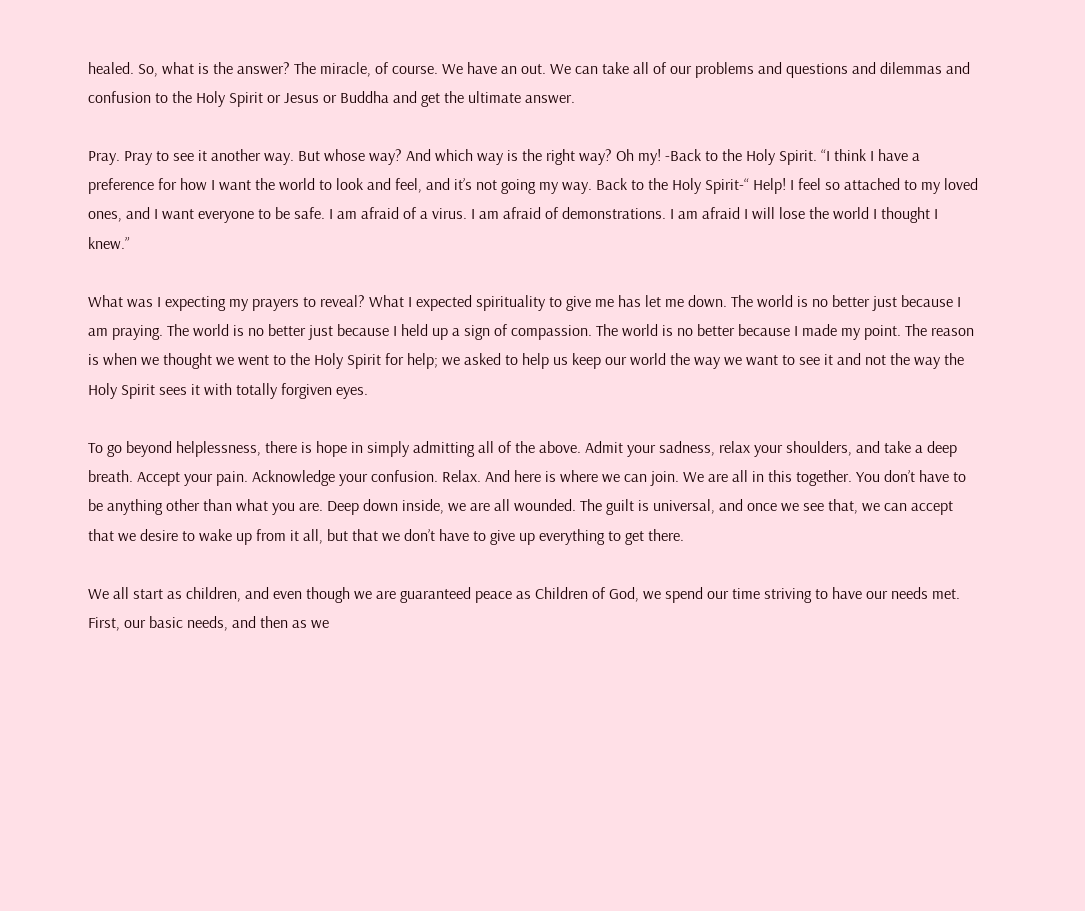healed. So, what is the answer? The miracle, of course. We have an out. We can take all of our problems and questions and dilemmas and confusion to the Holy Spirit or Jesus or Buddha and get the ultimate answer.

Pray. Pray to see it another way. But whose way? And which way is the right way? Oh my! -Back to the Holy Spirit. “I think I have a preference for how I want the world to look and feel, and it’s not going my way. Back to the Holy Spirit-“ Help! I feel so attached to my loved ones, and I want everyone to be safe. I am afraid of a virus. I am afraid of demonstrations. I am afraid I will lose the world I thought I knew.”

What was I expecting my prayers to reveal? What I expected spirituality to give me has let me down. The world is no better just because I am praying. The world is no better just because I held up a sign of compassion. The world is no better because I made my point. The reason is when we thought we went to the Holy Spirit for help; we asked to help us keep our world the way we want to see it and not the way the Holy Spirit sees it with totally forgiven eyes.

To go beyond helplessness, there is hope in simply admitting all of the above. Admit your sadness, relax your shoulders, and take a deep breath. Accept your pain. Acknowledge your confusion. Relax. And here is where we can join. We are all in this together. You don’t have to be anything other than what you are. Deep down inside, we are all wounded. The guilt is universal, and once we see that, we can accept that we desire to wake up from it all, but that we don’t have to give up everything to get there.

We all start as children, and even though we are guaranteed peace as Children of God, we spend our time striving to have our needs met. First, our basic needs, and then as we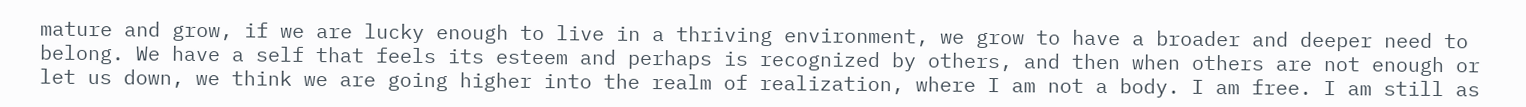mature and grow, if we are lucky enough to live in a thriving environment, we grow to have a broader and deeper need to belong. We have a self that feels its esteem and perhaps is recognized by others, and then when others are not enough or let us down, we think we are going higher into the realm of realization, where I am not a body. I am free. I am still as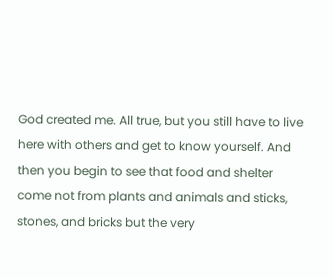God created me. All true, but you still have to live here with others and get to know yourself. And then you begin to see that food and shelter come not from plants and animals and sticks, stones, and bricks but the very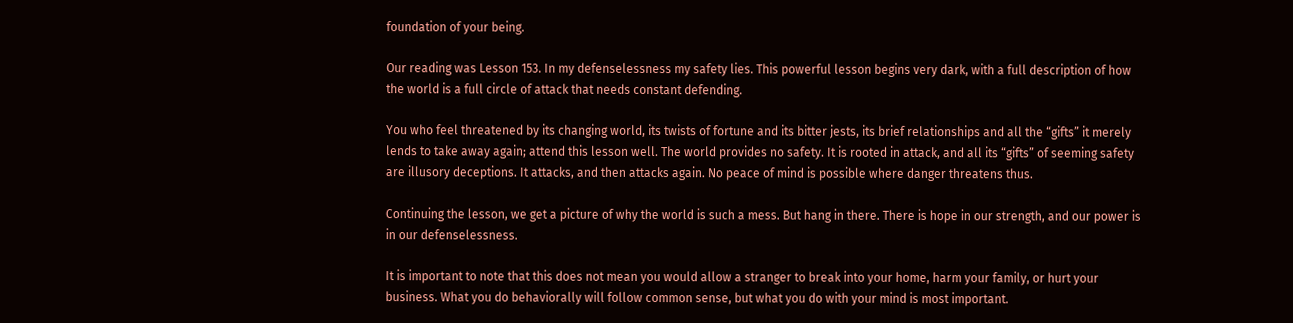foundation of your being.

Our reading was Lesson 153. In my defenselessness my safety lies. This powerful lesson begins very dark, with a full description of how the world is a full circle of attack that needs constant defending.

You who feel threatened by its changing world, its twists of fortune and its bitter jests, its brief relationships and all the “gifts” it merely lends to take away again; attend this lesson well. The world provides no safety. It is rooted in attack, and all its “gifts” of seeming safety are illusory deceptions. It attacks, and then attacks again. No peace of mind is possible where danger threatens thus.

Continuing the lesson, we get a picture of why the world is such a mess. But hang in there. There is hope in our strength, and our power is in our defenselessness.

It is important to note that this does not mean you would allow a stranger to break into your home, harm your family, or hurt your business. What you do behaviorally will follow common sense, but what you do with your mind is most important.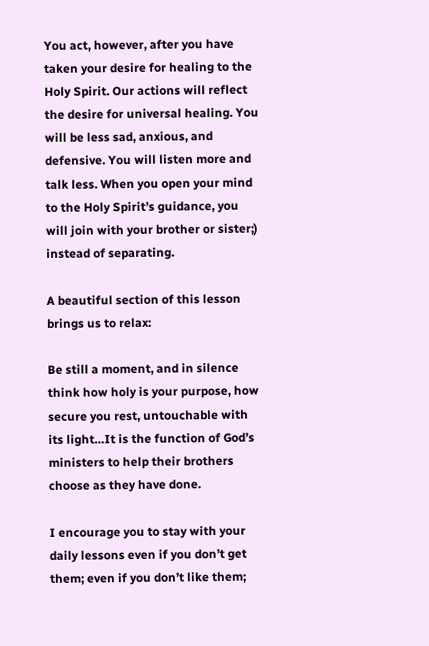You act, however, after you have taken your desire for healing to the Holy Spirit. Our actions will reflect the desire for universal healing. You will be less sad, anxious, and defensive. You will listen more and talk less. When you open your mind to the Holy Spirit’s guidance, you will join with your brother or sister;) instead of separating.

A beautiful section of this lesson brings us to relax:

Be still a moment, and in silence think how holy is your purpose, how secure you rest, untouchable with its light…It is the function of God’s ministers to help their brothers choose as they have done.

I encourage you to stay with your daily lessons even if you don’t get them; even if you don’t like them;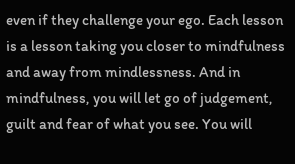even if they challenge your ego. Each lesson is a lesson taking you closer to mindfulness and away from mindlessness. And in mindfulness, you will let go of judgement, guilt and fear of what you see. You will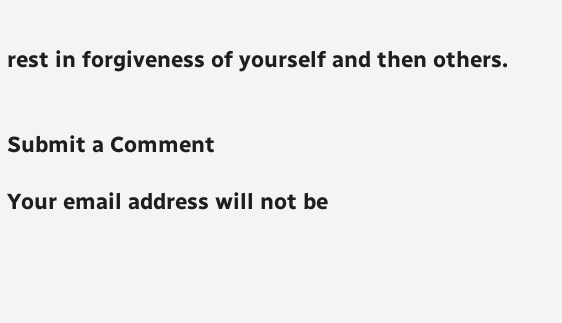rest in forgiveness of yourself and then others.


Submit a Comment

Your email address will not be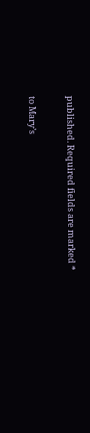published. Required fields are marked *


to Mary’s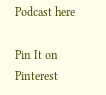Podcast here

Pin It on Pinterest